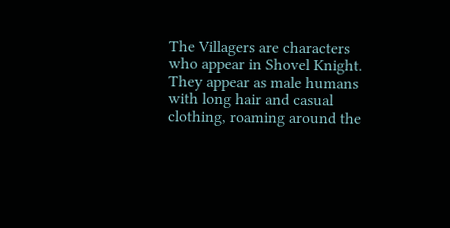The Villagers are characters who appear in Shovel Knight. They appear as male humans with long hair and casual clothing, roaming around the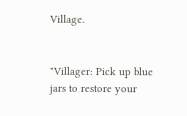Village.


"Villager: Pick up blue jars to restore your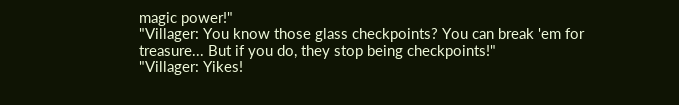magic power!"
"Villager: You know those glass checkpoints? You can break 'em for treasure... But if you do, they stop being checkpoints!"
"Villager: Yikes!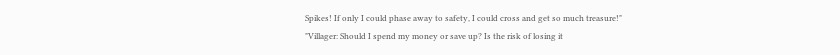Spikes! If only I could phase away to safety, I could cross and get so much treasure!"
"Villager: Should I spend my money or save up? Is the risk of losing it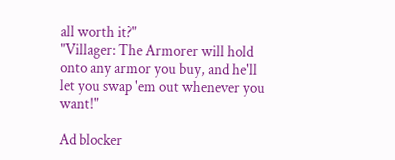all worth it?"
"Villager: The Armorer will hold onto any armor you buy, and he'll let you swap 'em out whenever you want!"

Ad blocker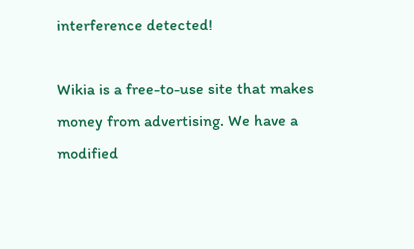interference detected!

Wikia is a free-to-use site that makes money from advertising. We have a modified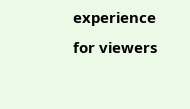experience for viewers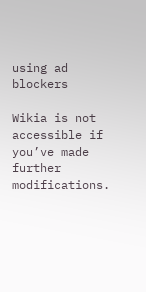using ad blockers

Wikia is not accessible if you’ve made further modifications.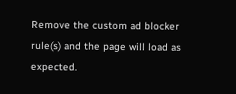Remove the custom ad blocker rule(s) and the page will load as expected.